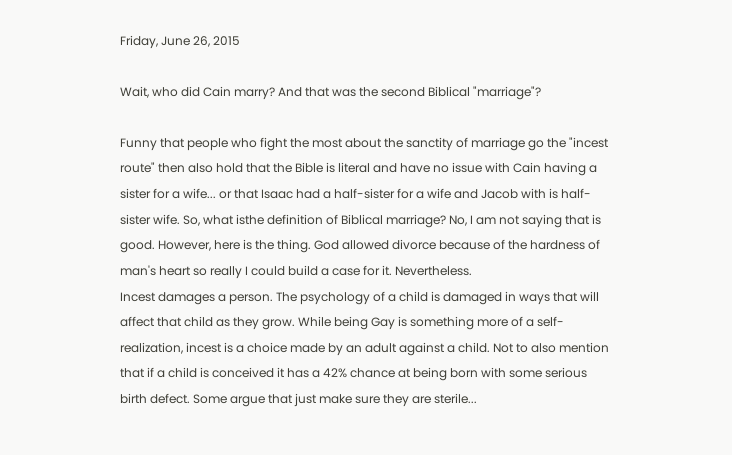Friday, June 26, 2015

Wait, who did Cain marry? And that was the second Biblical "marriage"?

Funny that people who fight the most about the sanctity of marriage go the "incest route" then also hold that the Bible is literal and have no issue with Cain having a sister for a wife... or that Isaac had a half-sister for a wife and Jacob with is half-sister wife. So, what isthe definition of Biblical marriage? No, I am not saying that is good. However, here is the thing. God allowed divorce because of the hardness of man's heart so really I could build a case for it. Nevertheless.
Incest damages a person. The psychology of a child is damaged in ways that will affect that child as they grow. While being Gay is something more of a self-realization, incest is a choice made by an adult against a child. Not to also mention that if a child is conceived it has a 42% chance at being born with some serious birth defect. Some argue that just make sure they are sterile...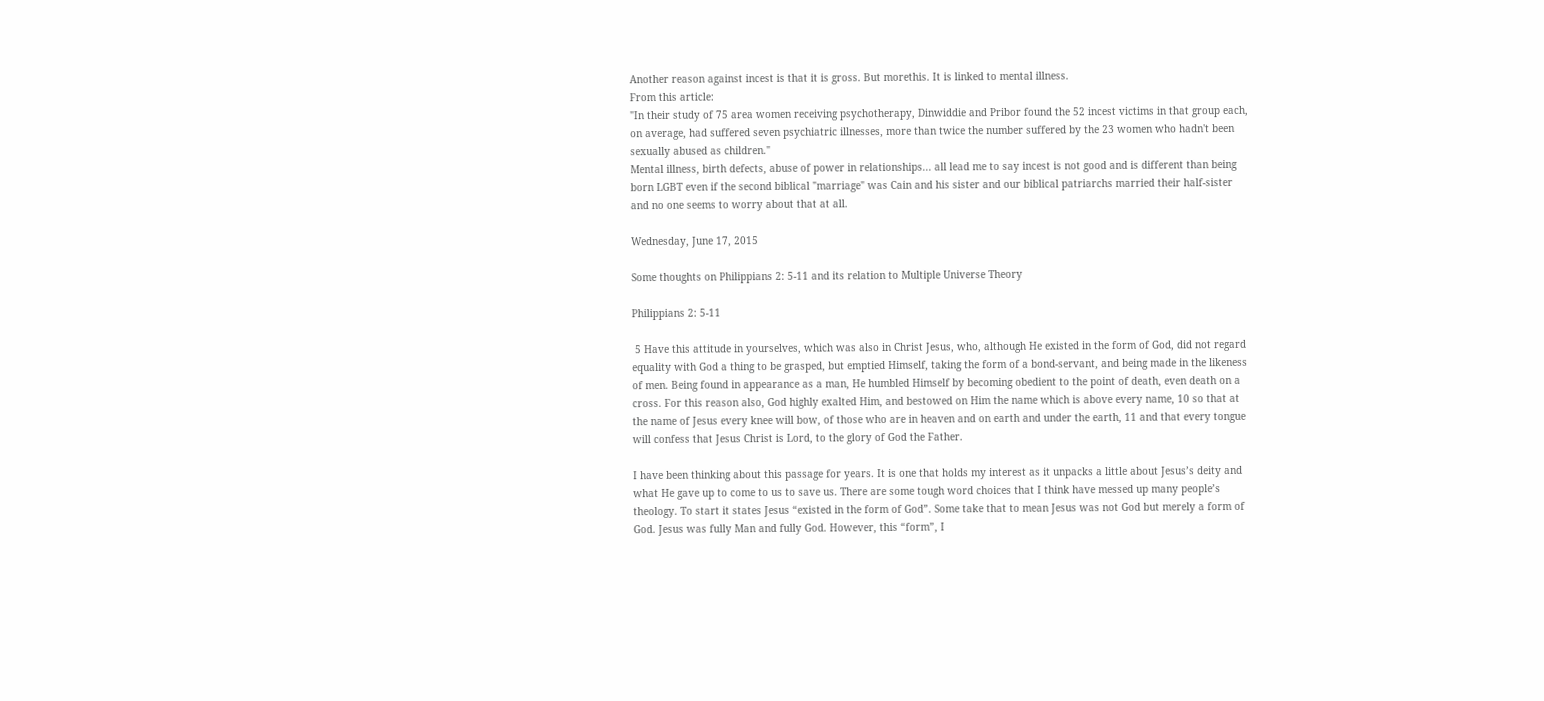Another reason against incest is that it is gross. But morethis. It is linked to mental illness.
From this article:
"In their study of 75 area women receiving psychotherapy, Dinwiddie and Pribor found the 52 incest victims in that group each, on average, had suffered seven psychiatric illnesses, more than twice the number suffered by the 23 women who hadn't been sexually abused as children."
Mental illness, birth defects, abuse of power in relationships... all lead me to say incest is not good and is different than being born LGBT even if the second biblical "marriage" was Cain and his sister and our biblical patriarchs married their half-sister and no one seems to worry about that at all.

Wednesday, June 17, 2015

Some thoughts on Philippians 2: 5-11 and its relation to Multiple Universe Theory

Philippians 2: 5-11

 5 Have this attitude in yourselves, which was also in Christ Jesus, who, although He existed in the form of God, did not regard equality with God a thing to be grasped, but emptied Himself, taking the form of a bond-servant, and being made in the likeness of men. Being found in appearance as a man, He humbled Himself by becoming obedient to the point of death, even death on a cross. For this reason also, God highly exalted Him, and bestowed on Him the name which is above every name, 10 so that at the name of Jesus every knee will bow, of those who are in heaven and on earth and under the earth, 11 and that every tongue will confess that Jesus Christ is Lord, to the glory of God the Father.

I have been thinking about this passage for years. It is one that holds my interest as it unpacks a little about Jesus’s deity and what He gave up to come to us to save us. There are some tough word choices that I think have messed up many people’s theology. To start it states Jesus “existed in the form of God”. Some take that to mean Jesus was not God but merely a form of God. Jesus was fully Man and fully God. However, this “form”, I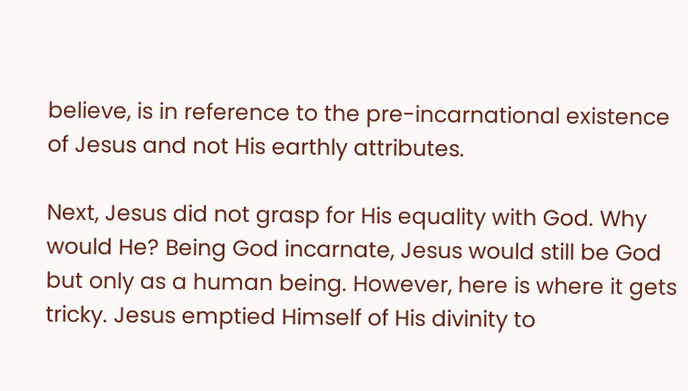believe, is in reference to the pre-incarnational existence of Jesus and not His earthly attributes.

Next, Jesus did not grasp for His equality with God. Why would He? Being God incarnate, Jesus would still be God but only as a human being. However, here is where it gets tricky. Jesus emptied Himself of His divinity to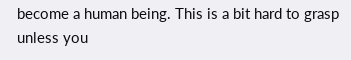become a human being. This is a bit hard to grasp unless you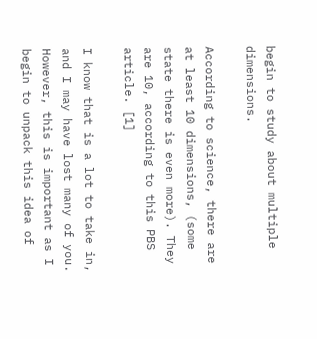begin to study about multiple dimensions.

According to science, there are at least 10 dimensions, (some state there is even more). They are 10, according to this PBS article. [1]

I know that is a lot to take in, and I may have lost many of you. However, this is important as I begin to unpack this idea of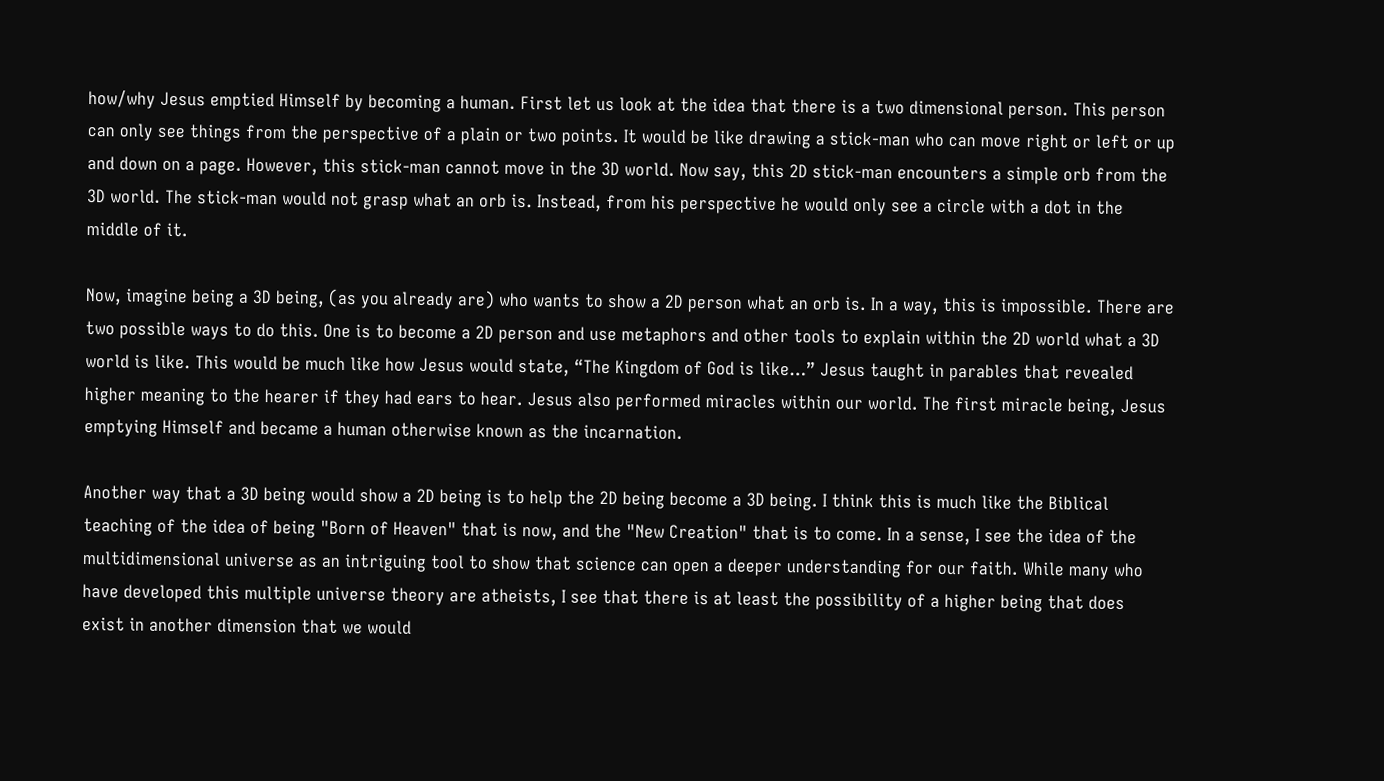how/why Jesus emptied Himself by becoming a human. First let us look at the idea that there is a two dimensional person. This person can only see things from the perspective of a plain or two points. It would be like drawing a stick-man who can move right or left or up and down on a page. However, this stick-man cannot move in the 3D world. Now say, this 2D stick-man encounters a simple orb from the 3D world. The stick-man would not grasp what an orb is. Instead, from his perspective he would only see a circle with a dot in the middle of it.

Now, imagine being a 3D being, (as you already are) who wants to show a 2D person what an orb is. In a way, this is impossible. There are two possible ways to do this. One is to become a 2D person and use metaphors and other tools to explain within the 2D world what a 3D world is like. This would be much like how Jesus would state, “The Kingdom of God is like…” Jesus taught in parables that revealed higher meaning to the hearer if they had ears to hear. Jesus also performed miracles within our world. The first miracle being, Jesus emptying Himself and became a human otherwise known as the incarnation.

Another way that a 3D being would show a 2D being is to help the 2D being become a 3D being. I think this is much like the Biblical teaching of the idea of being "Born of Heaven" that is now, and the "New Creation" that is to come. In a sense, I see the idea of the multidimensional universe as an intriguing tool to show that science can open a deeper understanding for our faith. While many who have developed this multiple universe theory are atheists, I see that there is at least the possibility of a higher being that does exist in another dimension that we would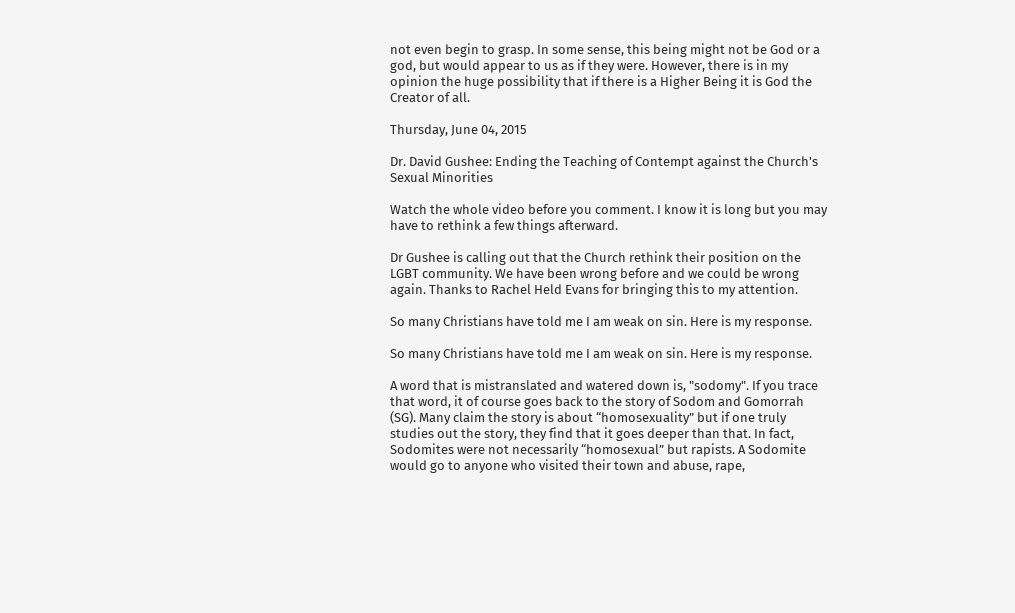not even begin to grasp. In some sense, this being might not be God or a god, but would appear to us as if they were. However, there is in my opinion the huge possibility that if there is a Higher Being it is God the Creator of all.

Thursday, June 04, 2015

Dr. David Gushee: Ending the Teaching of Contempt against the Church's Sexual Minorities

Watch the whole video before you comment. I know it is long but you may have to rethink a few things afterward.

Dr Gushee is calling out that the Church rethink their position on the LGBT community. We have been wrong before and we could be wrong again. Thanks to Rachel Held Evans for bringing this to my attention.

So many Christians have told me I am weak on sin. Here is my response.

So many Christians have told me I am weak on sin. Here is my response.

A word that is mistranslated and watered down is, "sodomy". If you trace that word, it of course goes back to the story of Sodom and Gomorrah (SG). Many claim the story is about “homosexuality” but if one truly studies out the story, they find that it goes deeper than that. In fact, Sodomites were not necessarily “homosexual” but rapists. A Sodomite would go to anyone who visited their town and abuse, rape,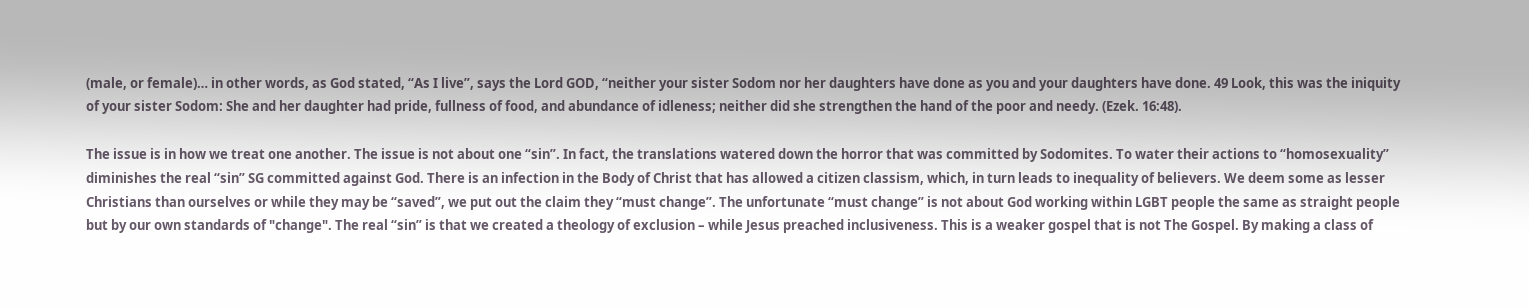(male, or female)… in other words, as God stated, “As I live”, says the Lord GOD, “neither your sister Sodom nor her daughters have done as you and your daughters have done. 49 Look, this was the iniquity of your sister Sodom: She and her daughter had pride, fullness of food, and abundance of idleness; neither did she strengthen the hand of the poor and needy. (Ezek. 16:48).

The issue is in how we treat one another. The issue is not about one “sin”. In fact, the translations watered down the horror that was committed by Sodomites. To water their actions to “homosexuality” diminishes the real “sin” SG committed against God. There is an infection in the Body of Christ that has allowed a citizen classism, which, in turn leads to inequality of believers. We deem some as lesser Christians than ourselves or while they may be “saved”, we put out the claim they “must change”. The unfortunate “must change” is not about God working within LGBT people the same as straight people but by our own standards of "change". The real “sin” is that we created a theology of exclusion – while Jesus preached inclusiveness. This is a weaker gospel that is not The Gospel. By making a class of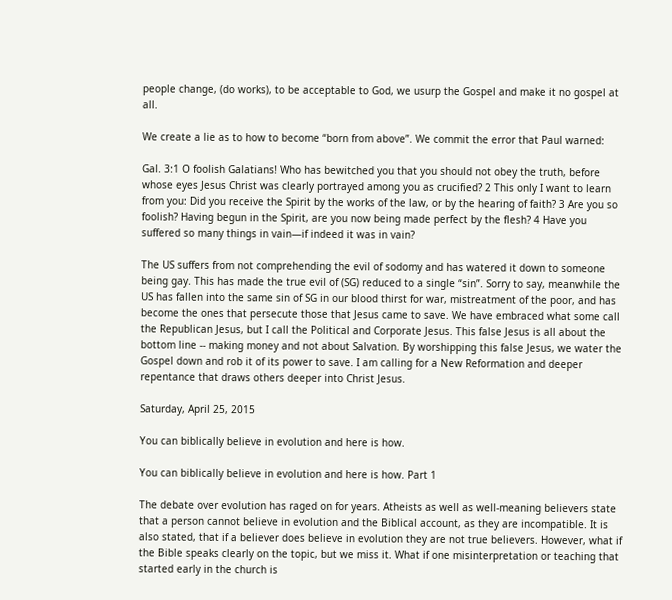people change, (do works), to be acceptable to God, we usurp the Gospel and make it no gospel at all.

We create a lie as to how to become “born from above”. We commit the error that Paul warned:

Gal. 3:1 O foolish Galatians! Who has bewitched you that you should not obey the truth, before whose eyes Jesus Christ was clearly portrayed among you as crucified? 2 This only I want to learn from you: Did you receive the Spirit by the works of the law, or by the hearing of faith? 3 Are you so foolish? Having begun in the Spirit, are you now being made perfect by the flesh? 4 Have you suffered so many things in vain—if indeed it was in vain?

The US suffers from not comprehending the evil of sodomy and has watered it down to someone being gay. This has made the true evil of (SG) reduced to a single “sin”. Sorry to say, meanwhile the US has fallen into the same sin of SG in our blood thirst for war, mistreatment of the poor, and has become the ones that persecute those that Jesus came to save. We have embraced what some call the Republican Jesus, but I call the Political and Corporate Jesus. This false Jesus is all about the bottom line -- making money and not about Salvation. By worshipping this false Jesus, we water the Gospel down and rob it of its power to save. I am calling for a New Reformation and deeper repentance that draws others deeper into Christ Jesus.

Saturday, April 25, 2015

You can biblically believe in evolution and here is how.

You can biblically believe in evolution and here is how. Part 1

The debate over evolution has raged on for years. Atheists as well as well-meaning believers state that a person cannot believe in evolution and the Biblical account, as they are incompatible. It is also stated, that if a believer does believe in evolution they are not true believers. However, what if the Bible speaks clearly on the topic, but we miss it. What if one misinterpretation or teaching that started early in the church is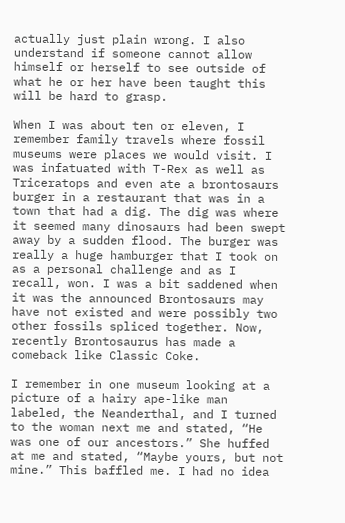actually just plain wrong. I also understand if someone cannot allow himself or herself to see outside of what he or her have been taught this will be hard to grasp.

When I was about ten or eleven, I remember family travels where fossil museums were places we would visit. I was infatuated with T-Rex as well as Triceratops and even ate a brontosaurs burger in a restaurant that was in a town that had a dig. The dig was where it seemed many dinosaurs had been swept away by a sudden flood. The burger was really a huge hamburger that I took on as a personal challenge and as I recall, won. I was a bit saddened when it was the announced Brontosaurs may have not existed and were possibly two other fossils spliced together. Now, recently Brontosaurus has made a comeback like Classic Coke.

I remember in one museum looking at a picture of a hairy ape-like man labeled, the Neanderthal, and I turned to the woman next me and stated, “He was one of our ancestors.” She huffed at me and stated, “Maybe yours, but not mine.” This baffled me. I had no idea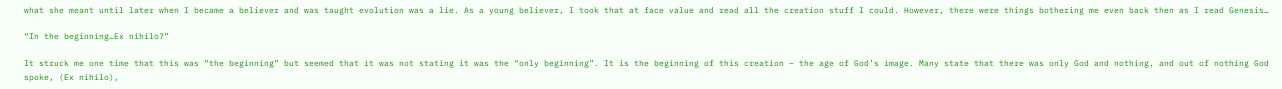what she meant until later when I became a believer and was taught evolution was a lie. As a young believer, I took that at face value and read all the creation stuff I could. However, there were things bothering me even back then as I read Genesis…

“In the beginning…Ex nihilo?”

It struck me one time that this was “the beginning” but seemed that it was not stating it was the “only beginning”. It is the beginning of this creation – the age of God’s image. Many state that there was only God and nothing, and out of nothing God spoke, (Ex nihilo),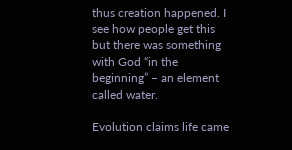thus creation happened. I see how people get this but there was something with God “in the beginning” – an element called water.

Evolution claims life came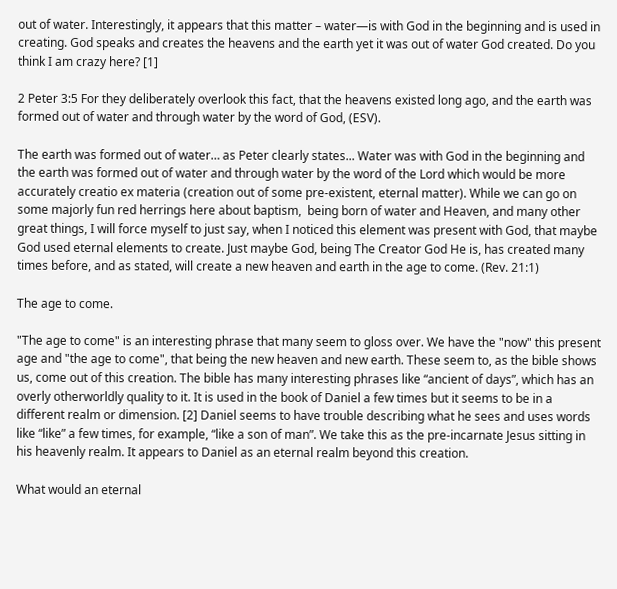out of water. Interestingly, it appears that this matter – water—is with God in the beginning and is used in creating. God speaks and creates the heavens and the earth yet it was out of water God created. Do you think I am crazy here? [1]

2 Peter 3:5 For they deliberately overlook this fact, that the heavens existed long ago, and the earth was formed out of water and through water by the word of God, (ESV).

The earth was formed out of water… as Peter clearly states... Water was with God in the beginning and the earth was formed out of water and through water by the word of the Lord which would be more accurately creatio ex materia (creation out of some pre-existent, eternal matter). While we can go on some majorly fun red herrings here about baptism,  being born of water and Heaven, and many other great things, I will force myself to just say, when I noticed this element was present with God, that maybe God used eternal elements to create. Just maybe God, being The Creator God He is, has created many times before, and as stated, will create a new heaven and earth in the age to come. (Rev. 21:1)

The age to come.

"The age to come" is an interesting phrase that many seem to gloss over. We have the "now" this present age and "the age to come", that being the new heaven and new earth. These seem to, as the bible shows us, come out of this creation. The bible has many interesting phrases like “ancient of days”, which has an overly otherworldly quality to it. It is used in the book of Daniel a few times but it seems to be in a different realm or dimension. [2] Daniel seems to have trouble describing what he sees and uses words like “like” a few times, for example, “like a son of man”. We take this as the pre-incarnate Jesus sitting in his heavenly realm. It appears to Daniel as an eternal realm beyond this creation.

What would an eternal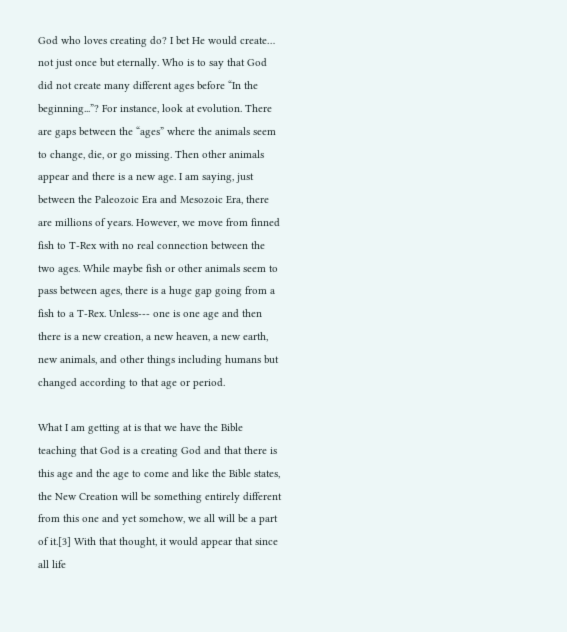God who loves creating do? I bet He would create… not just once but eternally. Who is to say that God did not create many different ages before “In the beginning...”? For instance, look at evolution. There are gaps between the “ages” where the animals seem to change, die, or go missing. Then other animals appear and there is a new age. I am saying, just between the Paleozoic Era and Mesozoic Era, there are millions of years. However, we move from finned fish to T-Rex with no real connection between the two ages. While maybe fish or other animals seem to pass between ages, there is a huge gap going from a fish to a T-Rex. Unless--- one is one age and then there is a new creation, a new heaven, a new earth, new animals, and other things including humans but changed according to that age or period.

What I am getting at is that we have the Bible teaching that God is a creating God and that there is this age and the age to come and like the Bible states, the New Creation will be something entirely different from this one and yet somehow, we all will be a part of it.[3] With that thought, it would appear that since all life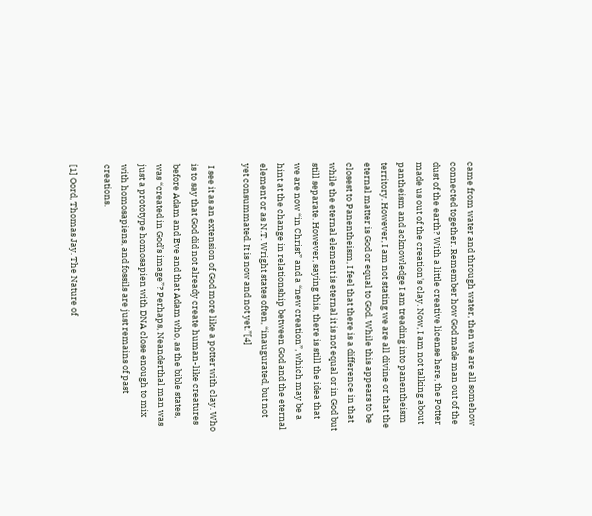came from water and through water, then we are all somehow connected together. Remember how God made man out of the dust of the earth? With a little creative license here, the Potter made us out of the creation's clay. Now, I am not talking about pantheism and acknowledge I am treading into panentheism territory. However, I am not stating we are all divine or that the eternal matter is God or equal to God. While this appears to be closest to Panentheism, I feel that there is a difference in that while the eternal element is eternal it is not equal or in God but still separate. However, saying this, there is still the idea that we are now “in Christ” and a “new creation”, which may be a hint at the change in relationship between God and the eternal element or as N.T. Wright states often, “inaugurated, but not yet consummated. It is now and not yet.”[4]

 I see it as an extension of God more like a potter with clay. Who is to say that God did not already create human-like creatures before Adam and Eve and that Adam who, as the bible states, was “created in God’s image”? Perhaps, Neanderthal man was just a prototype homosapien with DNA close enough to mix with homosapiens, and fossils are just remains of past creations.

[1] Oord, Thomas Jay. The Nature of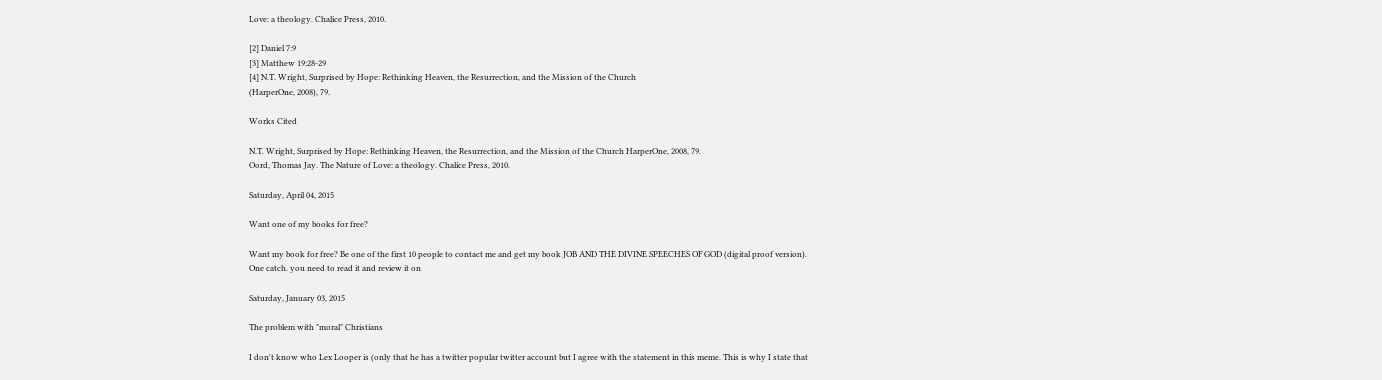Love: a theology. Chalice Press, 2010.

[2] Daniel 7:9
[3] Matthew 19:28-29
[4] N.T. Wright, Surprised by Hope: Rethinking Heaven, the Resurrection, and the Mission of the Church
(HarperOne, 2008), 79.

Works Cited

N.T. Wright, Surprised by Hope: Rethinking Heaven, the Resurrection, and the Mission of the Church HarperOne, 2008, 79.
Oord, Thomas Jay. The Nature of Love: a theology. Chalice Press, 2010.

Saturday, April 04, 2015

Want one of my books for free?

Want my book for free? Be one of the first 10 people to contact me and get my book JOB AND THE DIVINE SPEECHES OF GOD (digital proof version). One catch. you need to read it and review it on

Saturday, January 03, 2015

The problem with "moral" Christians

I don't know who Lex Looper is (only that he has a twitter popular twitter account but I agree with the statement in this meme. This is why I state that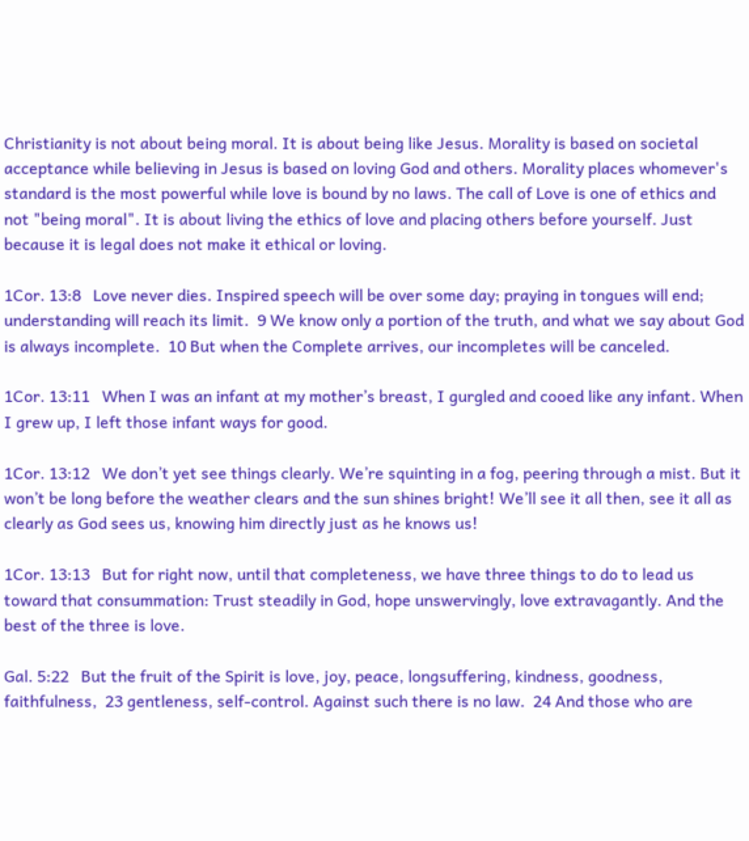Christianity is not about being moral. It is about being like Jesus. Morality is based on societal acceptance while believing in Jesus is based on loving God and others. Morality places whomever's standard is the most powerful while love is bound by no laws. The call of Love is one of ethics and not "being moral". It is about living the ethics of love and placing others before yourself. Just because it is legal does not make it ethical or loving.

1Cor. 13:8   Love never dies. Inspired speech will be over some day; praying in tongues will end; understanding will reach its limit.  9 We know only a portion of the truth, and what we say about God is always incomplete.  10 But when the Complete arrives, our incompletes will be canceled.

1Cor. 13:11   When I was an infant at my mother’s breast, I gurgled and cooed like any infant. When I grew up, I left those infant ways for good.

1Cor. 13:12   We don’t yet see things clearly. We’re squinting in a fog, peering through a mist. But it won’t be long before the weather clears and the sun shines bright! We’ll see it all then, see it all as clearly as God sees us, knowing him directly just as he knows us!

1Cor. 13:13   But for right now, until that completeness, we have three things to do to lead us toward that consummation: Trust steadily in God, hope unswervingly, love extravagantly. And the best of the three is love.

Gal. 5:22   But the fruit of the Spirit is love, joy, peace, longsuffering, kindness, goodness, faithfulness,  23 gentleness, self-control. Against such there is no law.  24 And those who are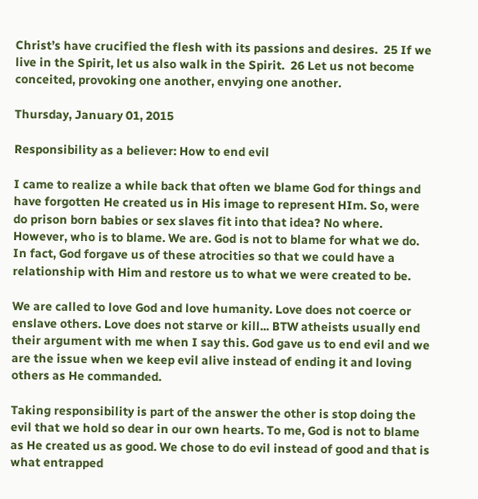Christ’s have crucified the flesh with its passions and desires.  25 If we live in the Spirit, let us also walk in the Spirit.  26 Let us not become conceited, provoking one another, envying one another.

Thursday, January 01, 2015

Responsibility as a believer: How to end evil

I came to realize a while back that often we blame God for things and have forgotten He created us in His image to represent HIm. So, were do prison born babies or sex slaves fit into that idea? No where. However, who is to blame. We are. God is not to blame for what we do. In fact, God forgave us of these atrocities so that we could have a relationship with Him and restore us to what we were created to be.

We are called to love God and love humanity. Love does not coerce or enslave others. Love does not starve or kill... BTW atheists usually end their argument with me when I say this. God gave us to end evil and we are the issue when we keep evil alive instead of ending it and loving others as He commanded.

Taking responsibility is part of the answer the other is stop doing the evil that we hold so dear in our own hearts. To me, God is not to blame as He created us as good. We chose to do evil instead of good and that is what entrapped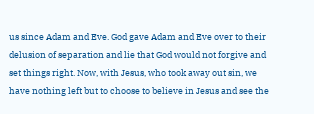us since Adam and Eve. God gave Adam and Eve over to their delusion of separation and lie that God would not forgive and set things right. Now, with Jesus, who took away out sin, we have nothing left but to choose to believe in Jesus and see the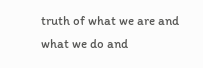truth of what we are and what we do and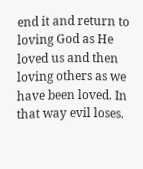end it and return to loving God as He loved us and then loving others as we have been loved. In that way evil loses.